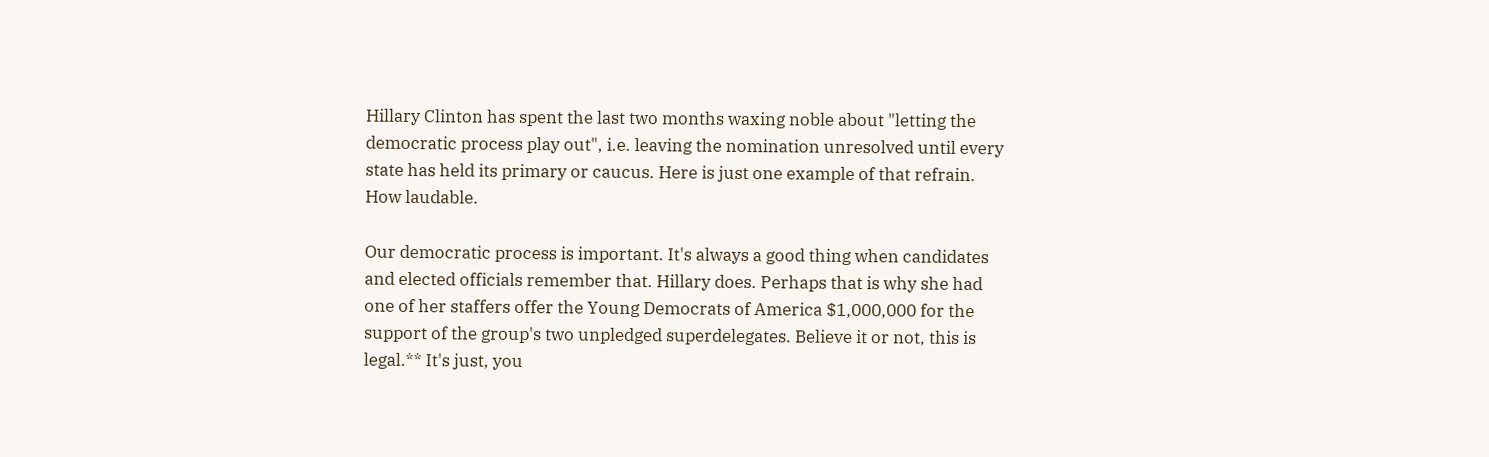Hillary Clinton has spent the last two months waxing noble about "letting the democratic process play out", i.e. leaving the nomination unresolved until every state has held its primary or caucus. Here is just one example of that refrain. How laudable.

Our democratic process is important. It's always a good thing when candidates and elected officials remember that. Hillary does. Perhaps that is why she had one of her staffers offer the Young Democrats of America $1,000,000 for the support of the group's two unpledged superdelegates. Believe it or not, this is legal.** It's just, you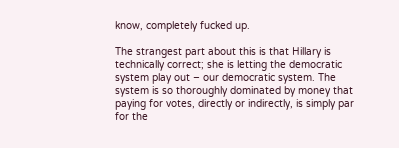know, completely fucked up.

The strangest part about this is that Hillary is technically correct; she is letting the democratic system play out – our democratic system. The system is so thoroughly dominated by money that paying for votes, directly or indirectly, is simply par for the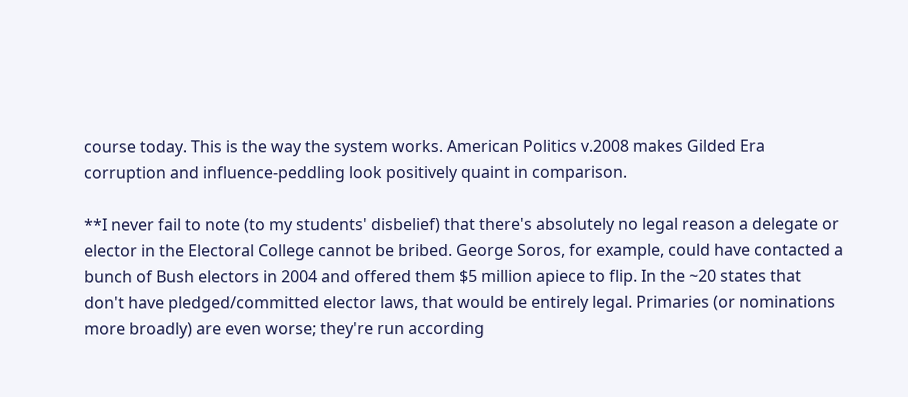course today. This is the way the system works. American Politics v.2008 makes Gilded Era corruption and influence-peddling look positively quaint in comparison.

**I never fail to note (to my students' disbelief) that there's absolutely no legal reason a delegate or elector in the Electoral College cannot be bribed. George Soros, for example, could have contacted a bunch of Bush electors in 2004 and offered them $5 million apiece to flip. In the ~20 states that don't have pledged/committed elector laws, that would be entirely legal. Primaries (or nominations more broadly) are even worse; they're run according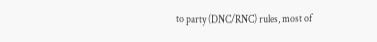to party (DNC/RNC) rules, most of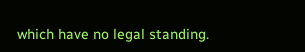which have no legal standing.